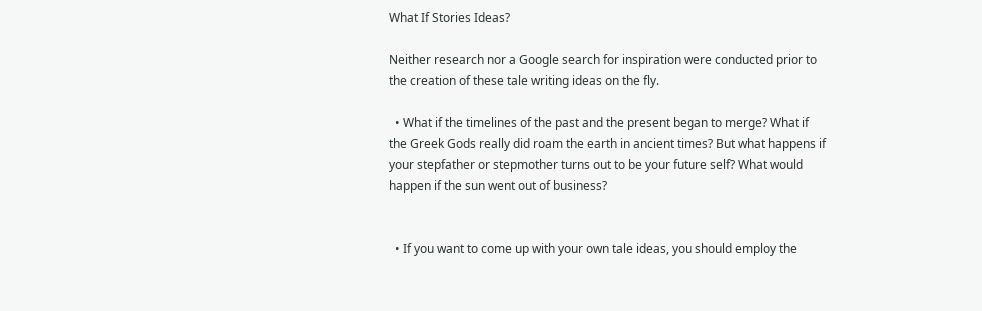What If Stories Ideas?

Neither research nor a Google search for inspiration were conducted prior to the creation of these tale writing ideas on the fly.

  • What if the timelines of the past and the present began to merge? What if the Greek Gods really did roam the earth in ancient times? But what happens if your stepfather or stepmother turns out to be your future self? What would happen if the sun went out of business?


  • If you want to come up with your own tale ideas, you should employ the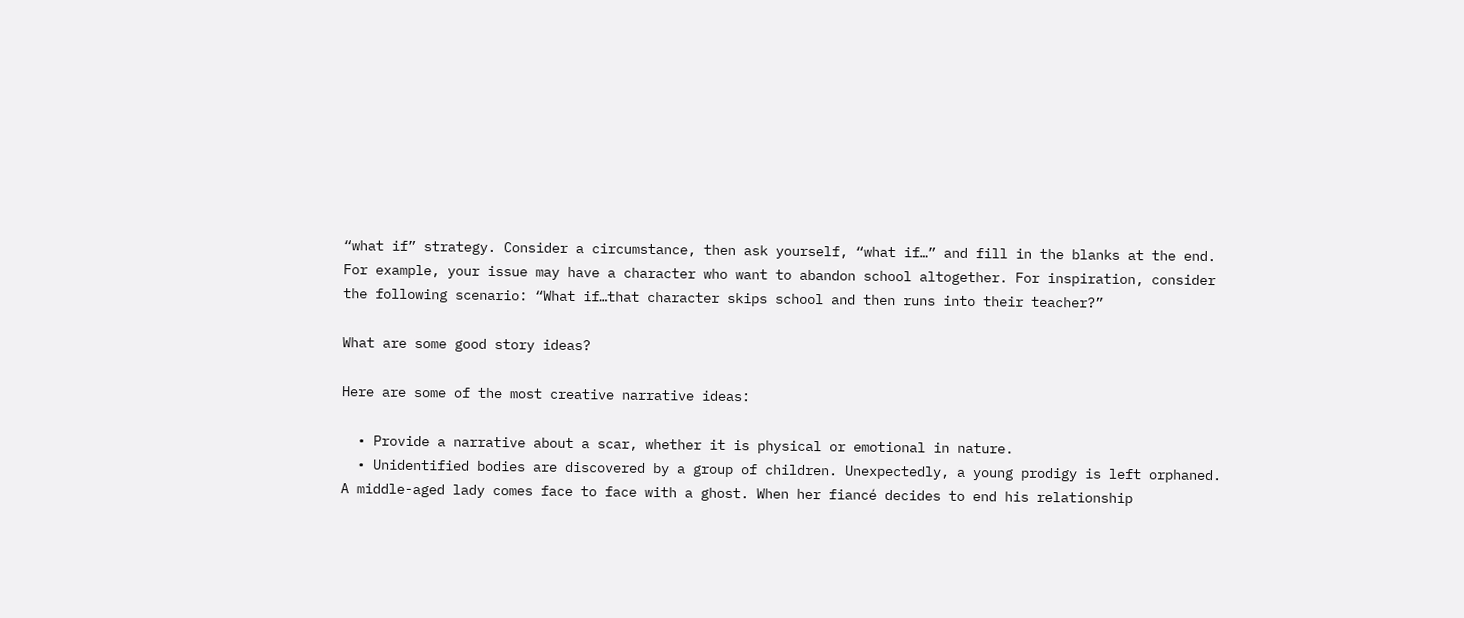“what if” strategy. Consider a circumstance, then ask yourself, “what if…” and fill in the blanks at the end. For example, your issue may have a character who want to abandon school altogether. For inspiration, consider the following scenario: “What if…that character skips school and then runs into their teacher?”

What are some good story ideas?

Here are some of the most creative narrative ideas:

  • Provide a narrative about a scar, whether it is physical or emotional in nature.
  • Unidentified bodies are discovered by a group of children. Unexpectedly, a young prodigy is left orphaned. A middle-aged lady comes face to face with a ghost. When her fiancé decides to end his relationship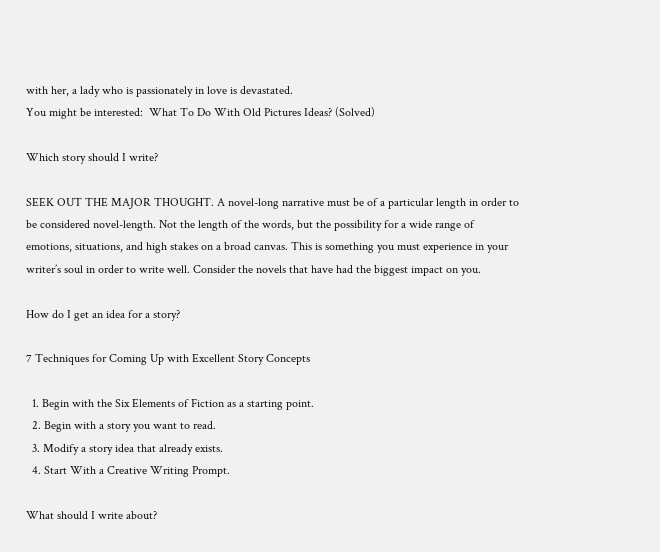with her, a lady who is passionately in love is devastated.
You might be interested:  What To Do With Old Pictures Ideas? (Solved)

Which story should I write?

SEEK OUT THE MAJOR THOUGHT. A novel-long narrative must be of a particular length in order to be considered novel-length. Not the length of the words, but the possibility for a wide range of emotions, situations, and high stakes on a broad canvas. This is something you must experience in your writer’s soul in order to write well. Consider the novels that have had the biggest impact on you.

How do I get an idea for a story?

7 Techniques for Coming Up with Excellent Story Concepts

  1. Begin with the Six Elements of Fiction as a starting point.
  2. Begin with a story you want to read.
  3. Modify a story idea that already exists.
  4. Start With a Creative Writing Prompt.

What should I write about?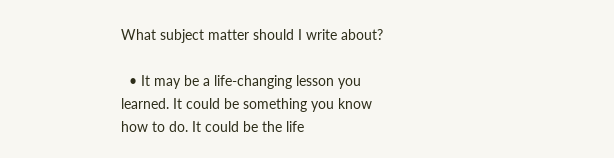What subject matter should I write about?

  • It may be a life-changing lesson you learned. It could be something you know how to do. It could be the life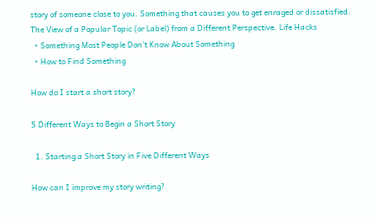story of someone close to you. Something that causes you to get enraged or dissatisfied. The View of a Popular Topic (or Label) from a Different Perspective. Life Hacks
  • Something Most People Don’t Know About Something
  • How to Find Something

How do I start a short story?

5 Different Ways to Begin a Short Story

  1. Starting a Short Story in Five Different Ways

How can I improve my story writing?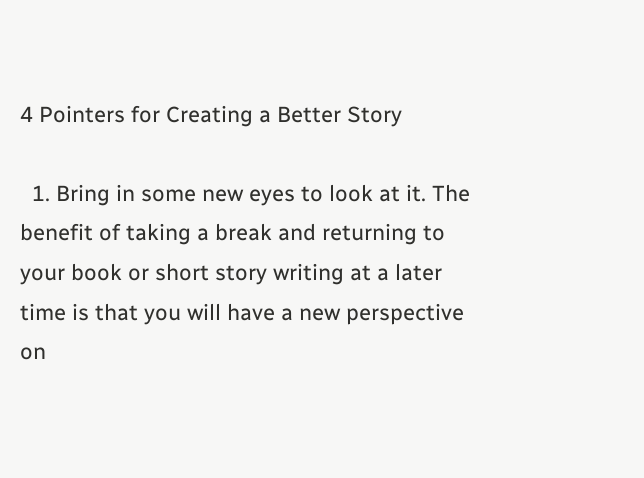4 Pointers for Creating a Better Story

  1. Bring in some new eyes to look at it. The benefit of taking a break and returning to your book or short story writing at a later time is that you will have a new perspective on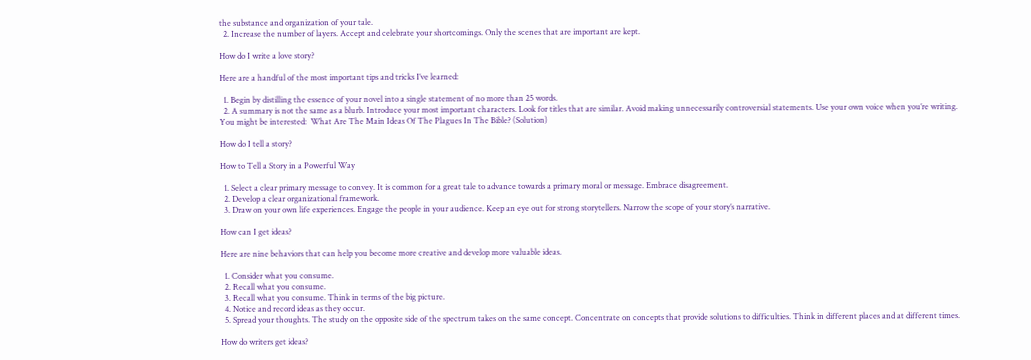the substance and organization of your tale.
  2. Increase the number of layers. Accept and celebrate your shortcomings. Only the scenes that are important are kept.

How do I write a love story?

Here are a handful of the most important tips and tricks I’ve learned:

  1. Begin by distilling the essence of your novel into a single statement of no more than 25 words.
  2. A summary is not the same as a blurb. Introduce your most important characters. Look for titles that are similar. Avoid making unnecessarily controversial statements. Use your own voice when you’re writing.
You might be interested:  What Are The Main Ideas Of The Plagues In The Bible? (Solution)

How do I tell a story?

How to Tell a Story in a Powerful Way

  1. Select a clear primary message to convey. It is common for a great tale to advance towards a primary moral or message. Embrace disagreement.
  2. Develop a clear organizational framework.
  3. Draw on your own life experiences. Engage the people in your audience. Keep an eye out for strong storytellers. Narrow the scope of your story’s narrative.

How can I get ideas?

Here are nine behaviors that can help you become more creative and develop more valuable ideas.

  1. Consider what you consume.
  2. Recall what you consume.
  3. Recall what you consume. Think in terms of the big picture.
  4. Notice and record ideas as they occur.
  5. Spread your thoughts. The study on the opposite side of the spectrum takes on the same concept. Concentrate on concepts that provide solutions to difficulties. Think in different places and at different times.

How do writers get ideas?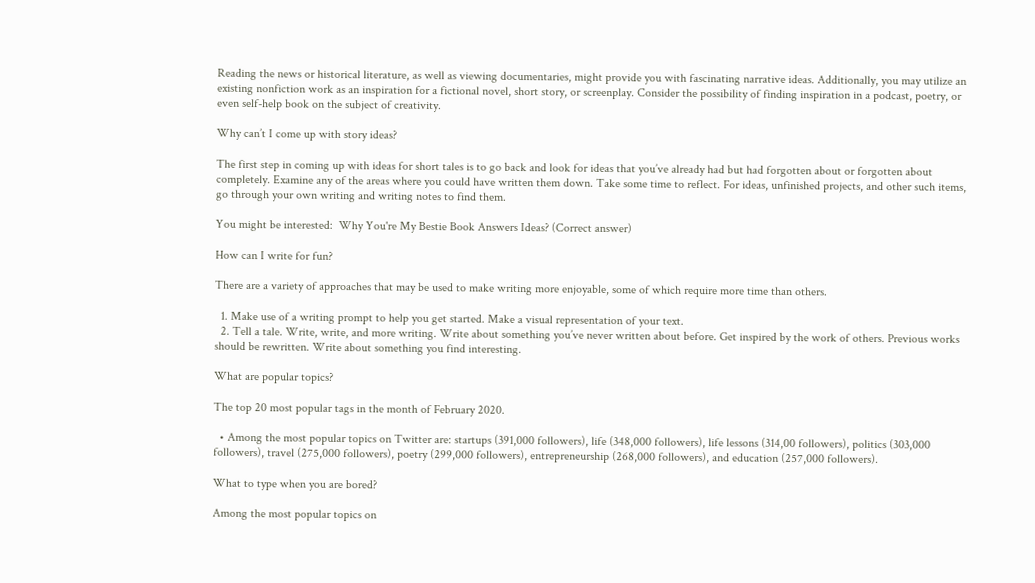Reading the news or historical literature, as well as viewing documentaries, might provide you with fascinating narrative ideas. Additionally, you may utilize an existing nonfiction work as an inspiration for a fictional novel, short story, or screenplay. Consider the possibility of finding inspiration in a podcast, poetry, or even self-help book on the subject of creativity.

Why can’t I come up with story ideas?

The first step in coming up with ideas for short tales is to go back and look for ideas that you’ve already had but had forgotten about or forgotten about completely. Examine any of the areas where you could have written them down. Take some time to reflect. For ideas, unfinished projects, and other such items, go through your own writing and writing notes to find them.

You might be interested:  Why You're My Bestie Book Answers Ideas? (Correct answer)

How can I write for fun?

There are a variety of approaches that may be used to make writing more enjoyable, some of which require more time than others.

  1. Make use of a writing prompt to help you get started. Make a visual representation of your text.
  2. Tell a tale. Write, write, and more writing. Write about something you’ve never written about before. Get inspired by the work of others. Previous works should be rewritten. Write about something you find interesting.

What are popular topics?

The top 20 most popular tags in the month of February 2020.

  • Among the most popular topics on Twitter are: startups (391,000 followers), life (348,000 followers), life lessons (314,00 followers), politics (303,000 followers), travel (275,000 followers), poetry (299,000 followers), entrepreneurship (268,000 followers), and education (257,000 followers).

What to type when you are bored?

Among the most popular topics on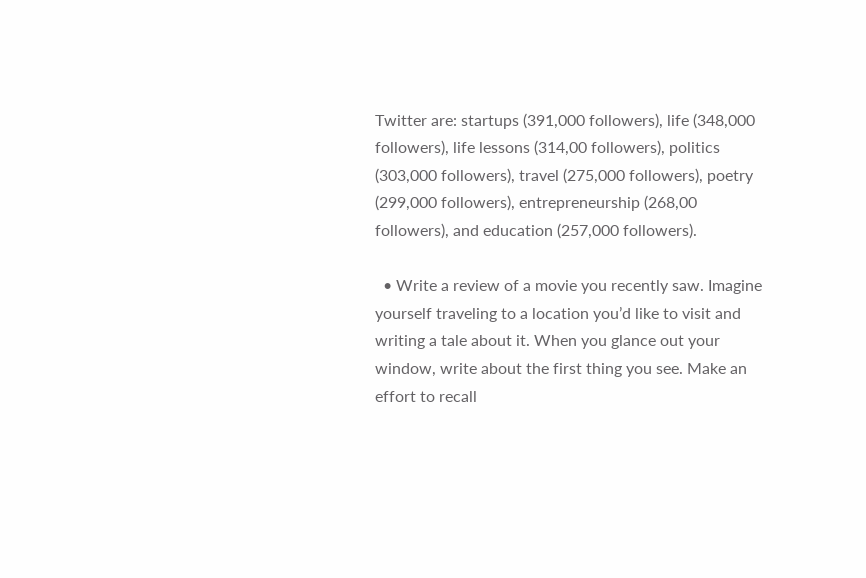Twitter are: startups (391,000 followers), life (348,000 followers), life lessons (314,00 followers), politics (303,000 followers), travel (275,000 followers), poetry (299,000 followers), entrepreneurship (268,00 followers), and education (257,000 followers).

  • Write a review of a movie you recently saw. Imagine yourself traveling to a location you’d like to visit and writing a tale about it. When you glance out your window, write about the first thing you see. Make an effort to recall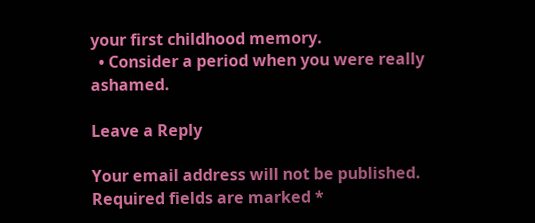your first childhood memory.
  • Consider a period when you were really ashamed.

Leave a Reply

Your email address will not be published. Required fields are marked *